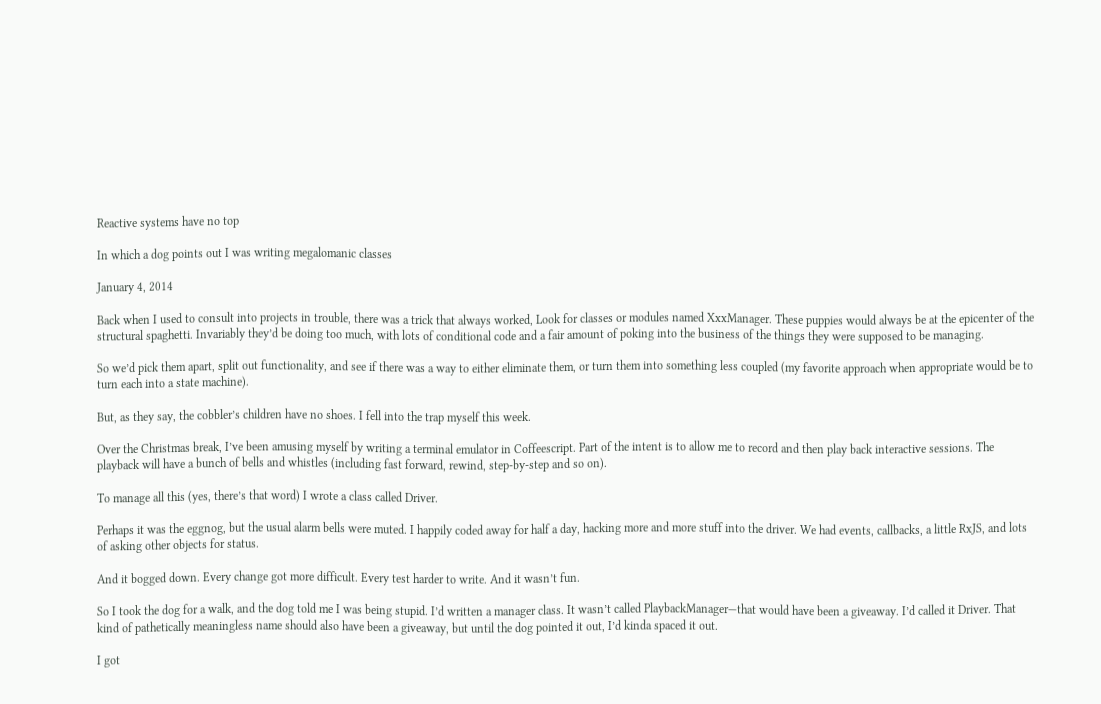Reactive systems have no top

In which a dog points out I was writing megalomanic classes

January 4, 2014

Back when I used to consult into projects in trouble, there was a trick that always worked, Look for classes or modules named XxxManager. These puppies would always be at the epicenter of the structural spaghetti. Invariably they’d be doing too much, with lots of conditional code and a fair amount of poking into the business of the things they were supposed to be managing.

So we’d pick them apart, split out functionality, and see if there was a way to either eliminate them, or turn them into something less coupled (my favorite approach when appropriate would be to turn each into a state machine).

But, as they say, the cobbler’s children have no shoes. I fell into the trap myself this week.

Over the Christmas break, I’ve been amusing myself by writing a terminal emulator in Coffeescript. Part of the intent is to allow me to record and then play back interactive sessions. The playback will have a bunch of bells and whistles (including fast forward, rewind, step-by-step and so on).

To manage all this (yes, there’s that word) I wrote a class called Driver.

Perhaps it was the eggnog, but the usual alarm bells were muted. I happily coded away for half a day, hacking more and more stuff into the driver. We had events, callbacks, a little RxJS, and lots of asking other objects for status.

And it bogged down. Every change got more difficult. Every test harder to write. And it wasn’t fun.

So I took the dog for a walk, and the dog told me I was being stupid. I’d written a manager class. It wasn’t called PlaybackManager—that would have been a giveaway. I’d called it Driver. That kind of pathetically meaningless name should also have been a giveaway, but until the dog pointed it out, I’d kinda spaced it out.

I got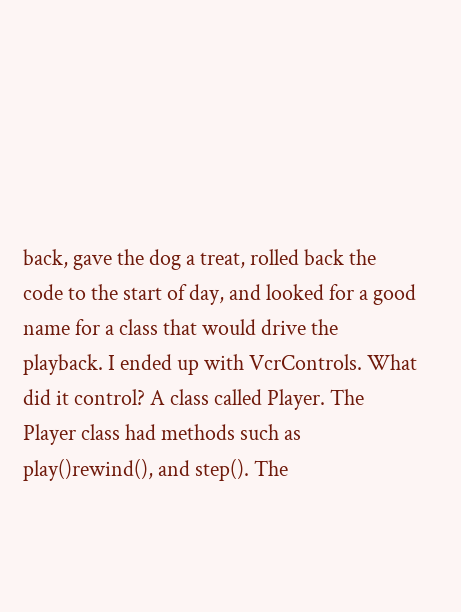back, gave the dog a treat, rolled back the code to the start of day, and looked for a good name for a class that would drive the playback. I ended up with VcrControls. What did it control? A class called Player. The Player class had methods such as play()rewind(), and step(). The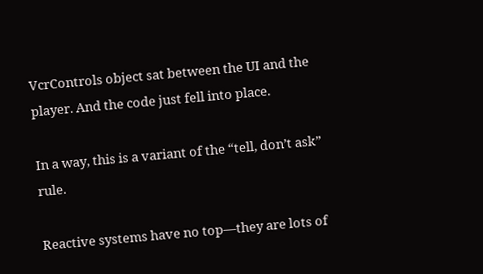VcrControls object sat between the UI and the player. And the code just fell into place.

In a way, this is a variant of the “tell, don’t ask” rule.

Reactive systems have no top—they are lots of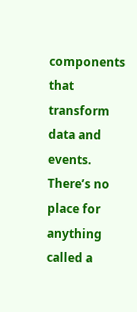components that transform data and events. There’s no place for anything called a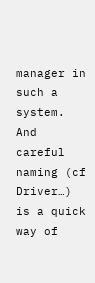manager in such a system. And careful naming (cf Driver…) is a quick way of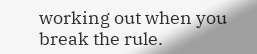working out when you break the rule.